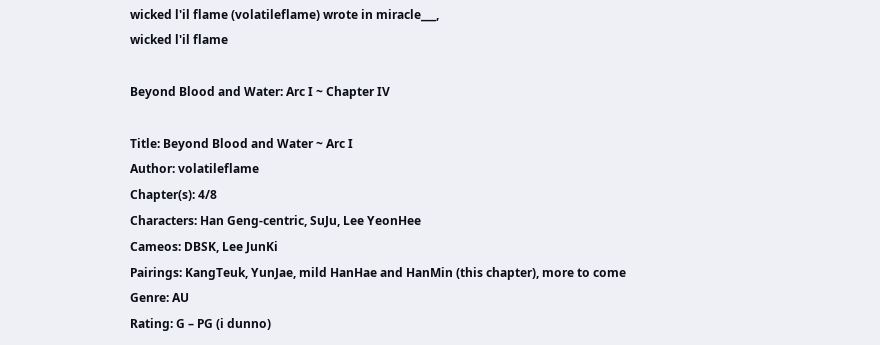wicked l'il flame (volatileflame) wrote in miracle___,
wicked l'il flame

Beyond Blood and Water: Arc I ~ Chapter IV

Title: Beyond Blood and Water ~ Arc I
Author: volatileflame
Chapter(s): 4/8
Characters: Han Geng-centric, SuJu, Lee YeonHee
Cameos: DBSK, Lee JunKi
Pairings: KangTeuk, YunJae, mild HanHae and HanMin (this chapter), more to come
Genre: AU
Rating: G – PG (i dunno)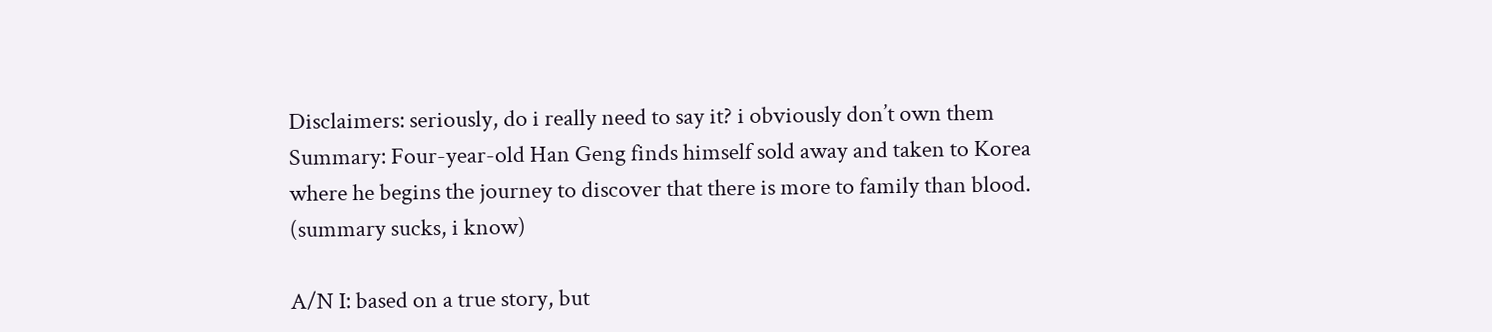Disclaimers: seriously, do i really need to say it? i obviously don’t own them
Summary: Four-year-old Han Geng finds himself sold away and taken to Korea where he begins the journey to discover that there is more to family than blood. (summary sucks, i know)

A/N I: based on a true story, but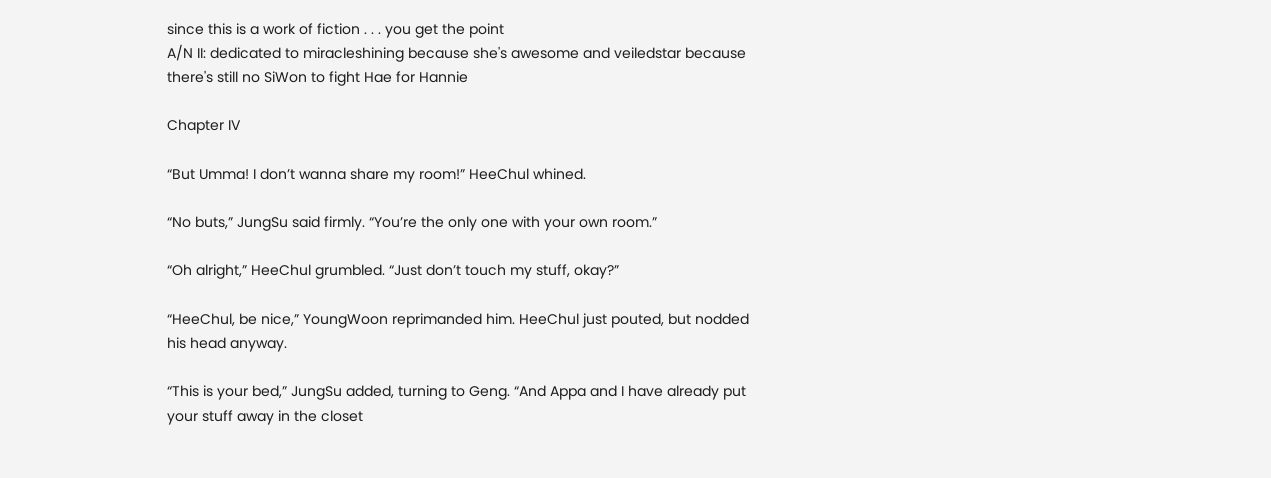since this is a work of fiction . . . you get the point
A/N II: dedicated to miracleshining because she's awesome and veiledstar because there's still no SiWon to fight Hae for Hannie

Chapter IV

“But Umma! I don’t wanna share my room!” HeeChul whined.

“No buts,” JungSu said firmly. “You’re the only one with your own room.”

“Oh alright,” HeeChul grumbled. “Just don’t touch my stuff, okay?”

“HeeChul, be nice,” YoungWoon reprimanded him. HeeChul just pouted, but nodded his head anyway.

“This is your bed,” JungSu added, turning to Geng. “And Appa and I have already put your stuff away in the closet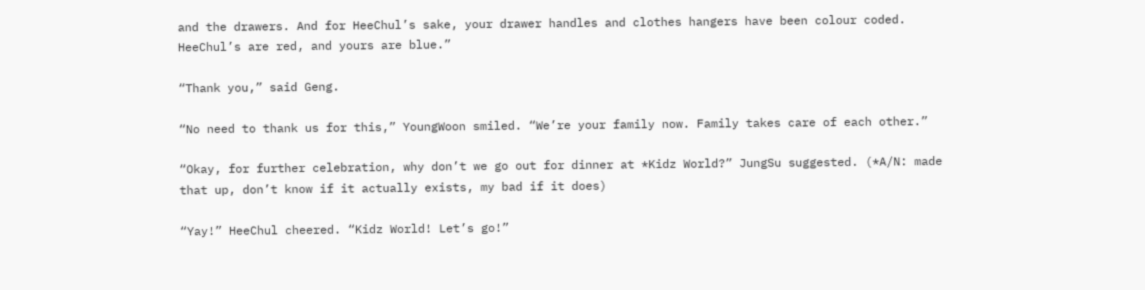and the drawers. And for HeeChul’s sake, your drawer handles and clothes hangers have been colour coded. HeeChul’s are red, and yours are blue.”

“Thank you,” said Geng.

“No need to thank us for this,” YoungWoon smiled. “We’re your family now. Family takes care of each other.”

“Okay, for further celebration, why don’t we go out for dinner at *Kidz World?” JungSu suggested. (*A/N: made that up, don’t know if it actually exists, my bad if it does)

“Yay!” HeeChul cheered. “Kidz World! Let’s go!”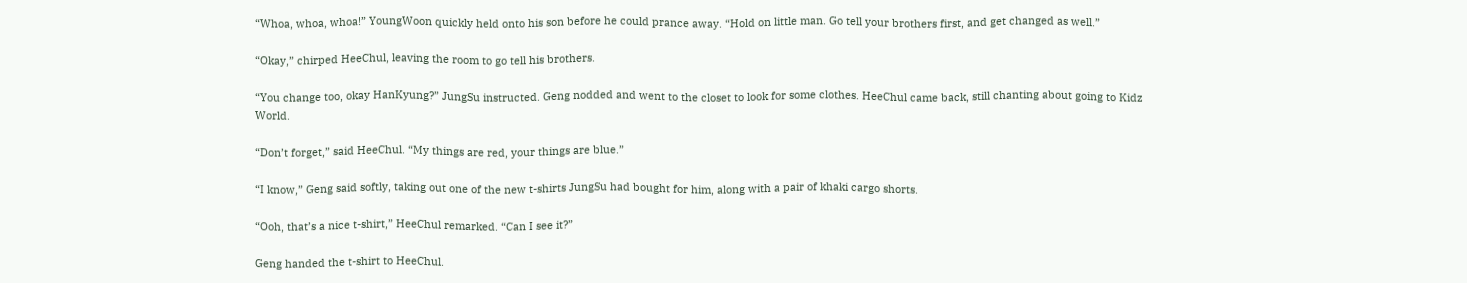“Whoa, whoa, whoa!” YoungWoon quickly held onto his son before he could prance away. “Hold on little man. Go tell your brothers first, and get changed as well.”

“Okay,” chirped HeeChul, leaving the room to go tell his brothers.

“You change too, okay HanKyung?” JungSu instructed. Geng nodded and went to the closet to look for some clothes. HeeChul came back, still chanting about going to Kidz World.

“Don’t forget,” said HeeChul. “My things are red, your things are blue.”

“I know,” Geng said softly, taking out one of the new t-shirts JungSu had bought for him, along with a pair of khaki cargo shorts.

“Ooh, that’s a nice t-shirt,” HeeChul remarked. “Can I see it?”

Geng handed the t-shirt to HeeChul.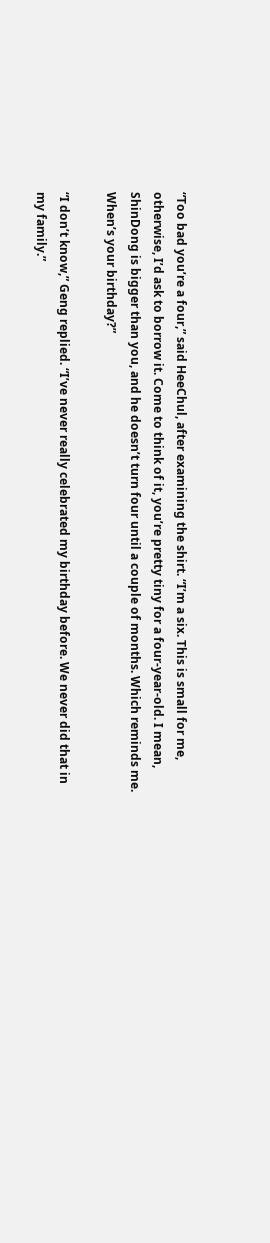“Too bad you’re a four,” said HeeChul, after examining the shirt. “I’m a six. This is small for me, otherwise, I’d ask to borrow it. Come to think of it, you’re pretty tiny for a four-year-old. I mean, ShinDong is bigger than you, and he doesn’t turn four until a couple of months. Which reminds me. When’s your birthday?”

“I don’t know,” Geng replied. “I’ve never really celebrated my birthday before. We never did that in my family.”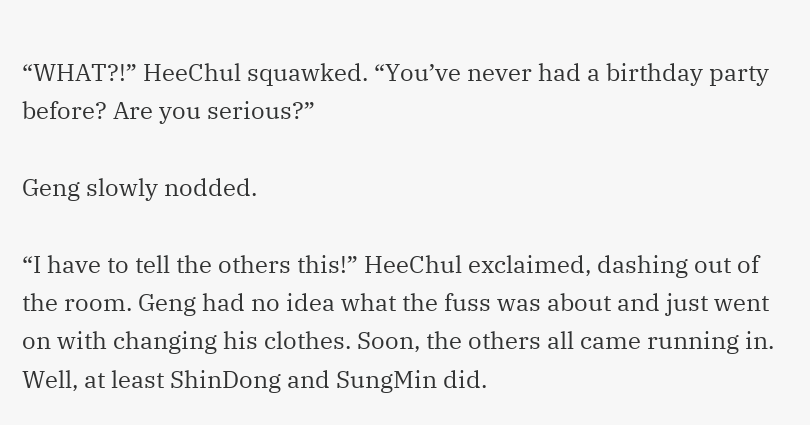“WHAT?!” HeeChul squawked. “You’ve never had a birthday party before? Are you serious?”

Geng slowly nodded.

“I have to tell the others this!” HeeChul exclaimed, dashing out of the room. Geng had no idea what the fuss was about and just went on with changing his clothes. Soon, the others all came running in. Well, at least ShinDong and SungMin did.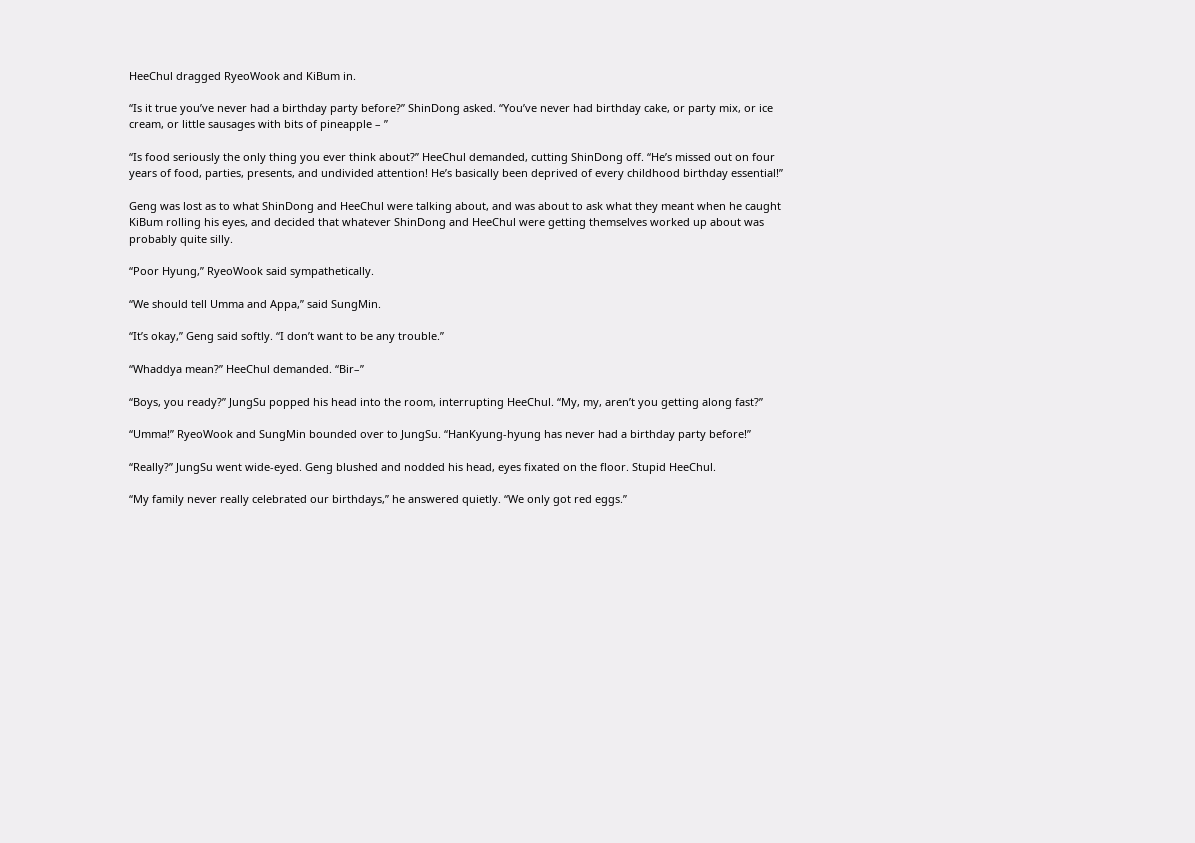HeeChul dragged RyeoWook and KiBum in.

“Is it true you’ve never had a birthday party before?” ShinDong asked. “You’ve never had birthday cake, or party mix, or ice cream, or little sausages with bits of pineapple – ”

“Is food seriously the only thing you ever think about?” HeeChul demanded, cutting ShinDong off. “He’s missed out on four years of food, parties, presents, and undivided attention! He’s basically been deprived of every childhood birthday essential!”

Geng was lost as to what ShinDong and HeeChul were talking about, and was about to ask what they meant when he caught KiBum rolling his eyes, and decided that whatever ShinDong and HeeChul were getting themselves worked up about was probably quite silly.

“Poor Hyung,” RyeoWook said sympathetically.

“We should tell Umma and Appa,” said SungMin.

“It’s okay,” Geng said softly. “I don’t want to be any trouble.”

“Whaddya mean?” HeeChul demanded. “Bir–”

“Boys, you ready?” JungSu popped his head into the room, interrupting HeeChul. “My, my, aren’t you getting along fast?”

“Umma!” RyeoWook and SungMin bounded over to JungSu. “HanKyung-hyung has never had a birthday party before!”

“Really?” JungSu went wide-eyed. Geng blushed and nodded his head, eyes fixated on the floor. Stupid HeeChul.

“My family never really celebrated our birthdays,” he answered quietly. “We only got red eggs.”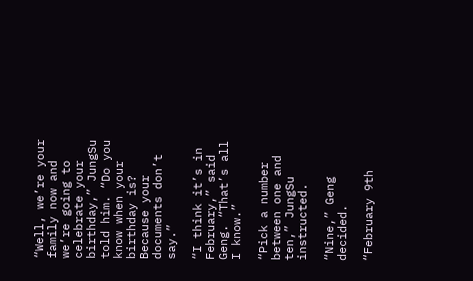“Well, we’re your family now and we’re going to celebrate your birthday,” JungSu told him. “Do you know when your birthday is? Because your documents don’t say.”

“I think it’s in February,” said Geng. “That’s all I know.”

“Pick a number between one and ten,” JungSu instructed.

“Nine,” Geng decided.

“February 9th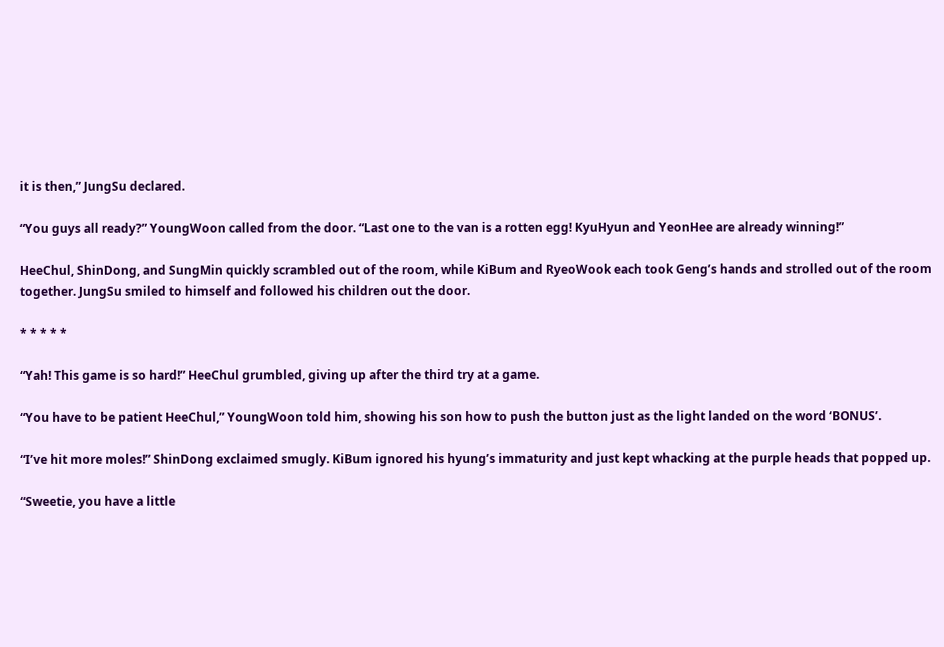it is then,” JungSu declared.

“You guys all ready?” YoungWoon called from the door. “Last one to the van is a rotten egg! KyuHyun and YeonHee are already winning!”

HeeChul, ShinDong, and SungMin quickly scrambled out of the room, while KiBum and RyeoWook each took Geng’s hands and strolled out of the room together. JungSu smiled to himself and followed his children out the door.

* * * * *

“Yah! This game is so hard!” HeeChul grumbled, giving up after the third try at a game.

“You have to be patient HeeChul,” YoungWoon told him, showing his son how to push the button just as the light landed on the word ‘BONUS’.

“I’ve hit more moles!” ShinDong exclaimed smugly. KiBum ignored his hyung’s immaturity and just kept whacking at the purple heads that popped up.

“Sweetie, you have a little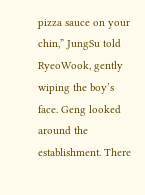pizza sauce on your chin,” JungSu told RyeoWook, gently wiping the boy’s face. Geng looked around the establishment. There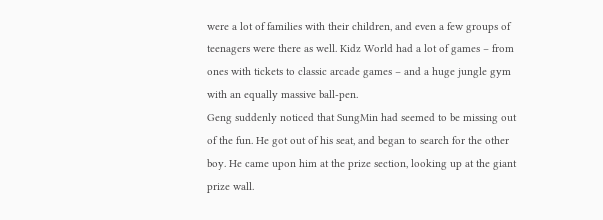were a lot of families with their children, and even a few groups of teenagers were there as well. Kidz World had a lot of games – from ones with tickets to classic arcade games – and a huge jungle gym with an equally massive ball-pen.
Geng suddenly noticed that SungMin had seemed to be missing out of the fun. He got out of his seat, and began to search for the other boy. He came upon him at the prize section, looking up at the giant prize wall.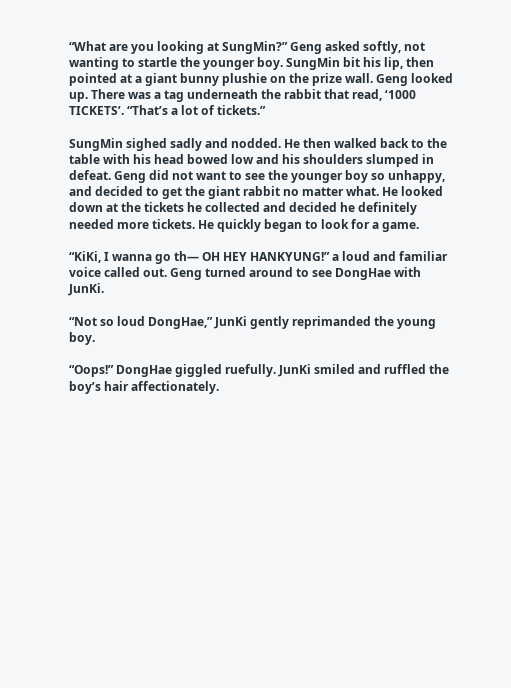“What are you looking at SungMin?” Geng asked softly, not wanting to startle the younger boy. SungMin bit his lip, then pointed at a giant bunny plushie on the prize wall. Geng looked up. There was a tag underneath the rabbit that read, ‘1000 TICKETS’. “That’s a lot of tickets.”

SungMin sighed sadly and nodded. He then walked back to the table with his head bowed low and his shoulders slumped in defeat. Geng did not want to see the younger boy so unhappy, and decided to get the giant rabbit no matter what. He looked down at the tickets he collected and decided he definitely needed more tickets. He quickly began to look for a game.

“KiKi, I wanna go th— OH HEY HANKYUNG!” a loud and familiar voice called out. Geng turned around to see DongHae with JunKi.

“Not so loud DongHae,” JunKi gently reprimanded the young boy.

“Oops!” DongHae giggled ruefully. JunKi smiled and ruffled the boy’s hair affectionately.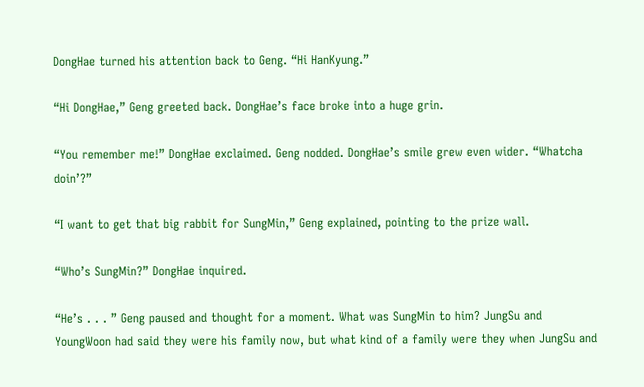DongHae turned his attention back to Geng. “Hi HanKyung.”

“Hi DongHae,” Geng greeted back. DongHae’s face broke into a huge grin.

“You remember me!” DongHae exclaimed. Geng nodded. DongHae’s smile grew even wider. “Whatcha doin’?”

“I want to get that big rabbit for SungMin,” Geng explained, pointing to the prize wall.

“Who’s SungMin?” DongHae inquired.

“He’s . . . ” Geng paused and thought for a moment. What was SungMin to him? JungSu and YoungWoon had said they were his family now, but what kind of a family were they when JungSu and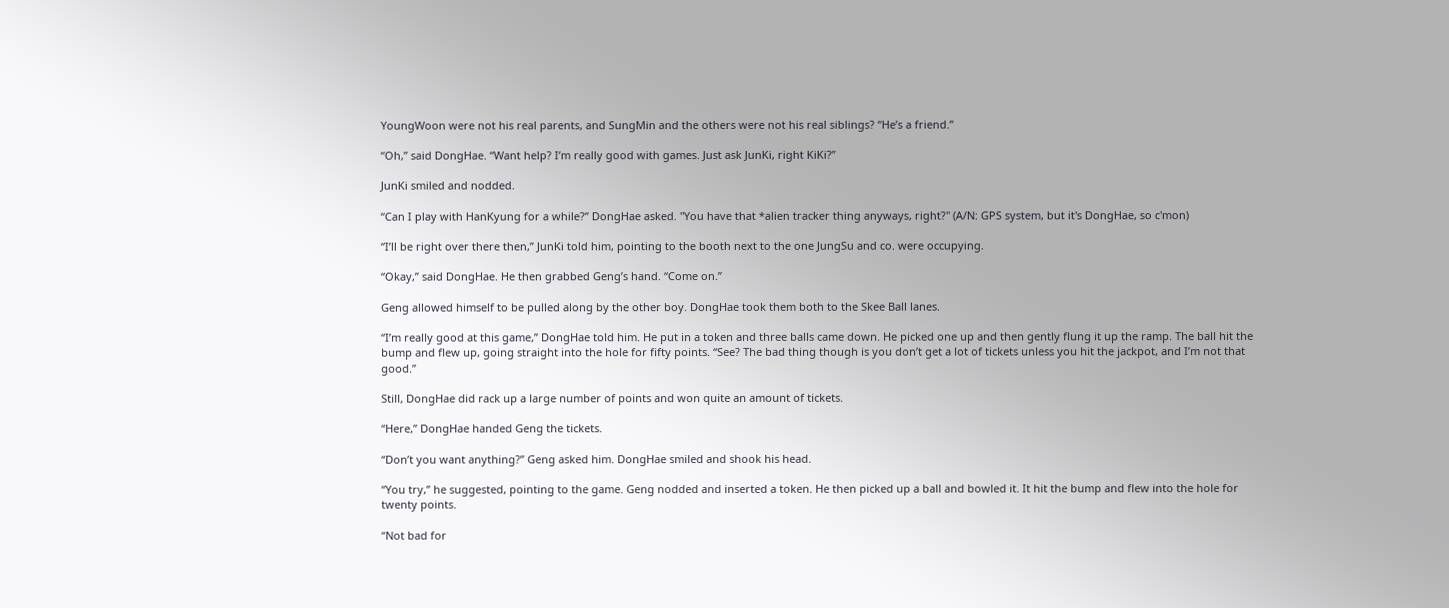YoungWoon were not his real parents, and SungMin and the others were not his real siblings? “He’s a friend.”

“Oh,” said DongHae. “Want help? I’m really good with games. Just ask JunKi, right KiKi?”

JunKi smiled and nodded.

“Can I play with HanKyung for a while?” DongHae asked. "You have that *alien tracker thing anyways, right?" (A/N: GPS system, but it's DongHae, so c'mon)

“I’ll be right over there then,” JunKi told him, pointing to the booth next to the one JungSu and co. were occupying.

“Okay,” said DongHae. He then grabbed Geng’s hand. “Come on.”

Geng allowed himself to be pulled along by the other boy. DongHae took them both to the Skee Ball lanes.

“I’m really good at this game,” DongHae told him. He put in a token and three balls came down. He picked one up and then gently flung it up the ramp. The ball hit the bump and flew up, going straight into the hole for fifty points. “See? The bad thing though is you don’t get a lot of tickets unless you hit the jackpot, and I’m not that good.”

Still, DongHae did rack up a large number of points and won quite an amount of tickets.

“Here,” DongHae handed Geng the tickets.

“Don’t you want anything?” Geng asked him. DongHae smiled and shook his head.

“You try,” he suggested, pointing to the game. Geng nodded and inserted a token. He then picked up a ball and bowled it. It hit the bump and flew into the hole for twenty points.

“Not bad for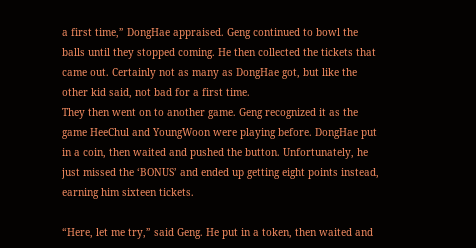a first time,” DongHae appraised. Geng continued to bowl the balls until they stopped coming. He then collected the tickets that came out. Certainly not as many as DongHae got, but like the other kid said, not bad for a first time.
They then went on to another game. Geng recognized it as the game HeeChul and YoungWoon were playing before. DongHae put in a coin, then waited and pushed the button. Unfortunately, he just missed the ‘BONUS’ and ended up getting eight points instead, earning him sixteen tickets.

“Here, let me try,” said Geng. He put in a token, then waited and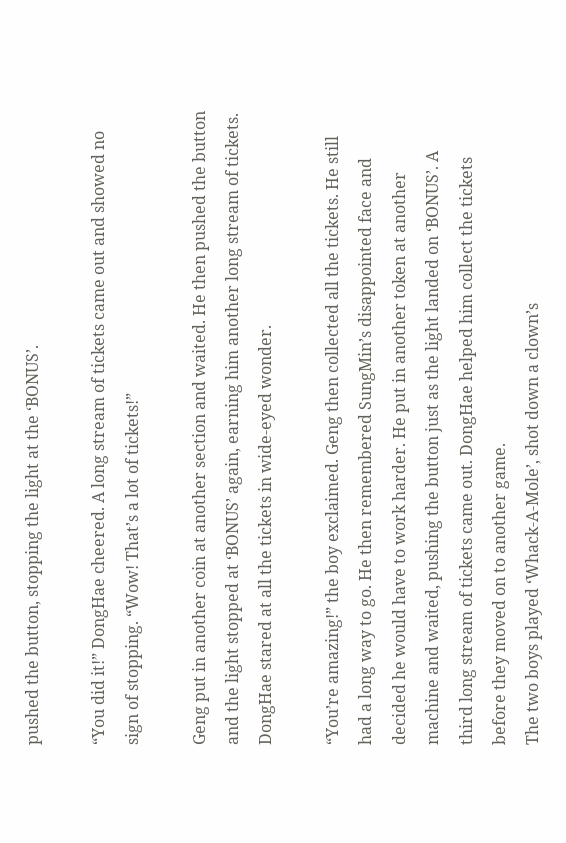pushed the button, stopping the light at the ‘BONUS’.

“You did it!” DongHae cheered. A long stream of tickets came out and showed no sign of stopping. “Wow! That’s a lot of tickets!”

Geng put in another coin at another section and waited. He then pushed the button and the light stopped at ‘BONUS’ again, earning him another long stream of tickets. DongHae stared at all the tickets in wide-eyed wonder.

“You’re amazing!” the boy exclaimed. Geng then collected all the tickets. He still had a long way to go. He then remembered SungMin’s disappointed face and decided he would have to work harder. He put in another token at another machine and waited, pushing the button just as the light landed on ‘BONUS’. A third long stream of tickets came out. DongHae helped him collect the tickets before they moved on to another game.
The two boys played ‘Whack-A-Mole’, shot down a clown’s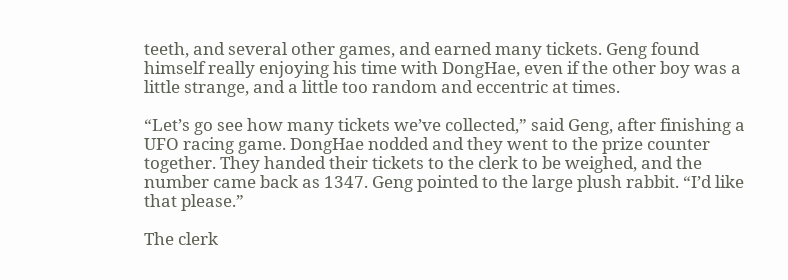teeth, and several other games, and earned many tickets. Geng found himself really enjoying his time with DongHae, even if the other boy was a little strange, and a little too random and eccentric at times.

“Let’s go see how many tickets we’ve collected,” said Geng, after finishing a UFO racing game. DongHae nodded and they went to the prize counter together. They handed their tickets to the clerk to be weighed, and the number came back as 1347. Geng pointed to the large plush rabbit. “I’d like that please.”

The clerk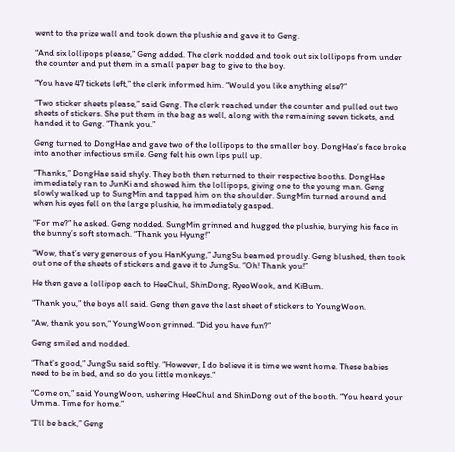went to the prize wall and took down the plushie and gave it to Geng.

“And six lollipops please,” Geng added. The clerk nodded and took out six lollipops from under the counter and put them in a small paper bag to give to the boy.

“You have 47 tickets left,” the clerk informed him. “Would you like anything else?”

“Two sticker sheets please,” said Geng. The clerk reached under the counter and pulled out two sheets of stickers. She put them in the bag as well, along with the remaining seven tickets, and handed it to Geng. “Thank you.”

Geng turned to DongHae and gave two of the lollipops to the smaller boy. DongHae’s face broke into another infectious smile. Geng felt his own lips pull up.

“Thanks,” DongHae said shyly. They both then returned to their respective booths. DongHae immediately ran to JunKi and showed him the lollipops, giving one to the young man. Geng slowly walked up to SungMin and tapped him on the shoulder. SungMin turned around and when his eyes fell on the large plushie, he immediately gasped.

“For me?” he asked. Geng nodded. SungMin grinned and hugged the plushie, burying his face in the bunny’s soft stomach. “Thank you Hyung!”

“Wow, that’s very generous of you HanKyung,” JungSu beamed proudly. Geng blushed, then took out one of the sheets of stickers and gave it to JungSu. “Oh! Thank you!”

He then gave a lollipop each to HeeChul, ShinDong, RyeoWook, and KiBum.

“Thank you,” the boys all said. Geng then gave the last sheet of stickers to YoungWoon.

“Aw, thank you son,” YoungWoon grinned. “Did you have fun?”

Geng smiled and nodded.

“That’s good,” JungSu said softly. “However, I do believe it is time we went home. These babies need to be in bed, and so do you little monkeys.”

“Come on,” said YoungWoon, ushering HeeChul and ShinDong out of the booth. “You heard your Umma. Time for home.”

“I’ll be back,” Geng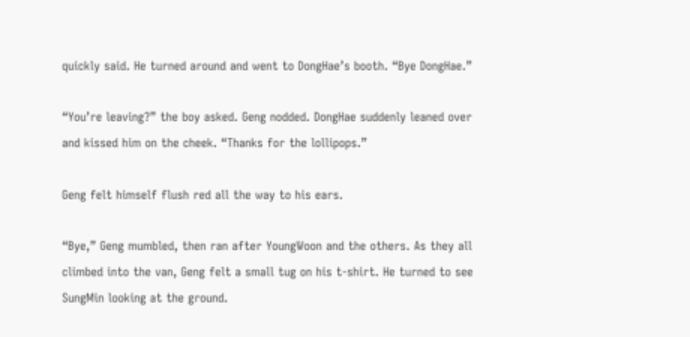quickly said. He turned around and went to DongHae’s booth. “Bye DongHae.”

“You’re leaving?” the boy asked. Geng nodded. DongHae suddenly leaned over and kissed him on the cheek. “Thanks for the lollipops.”

Geng felt himself flush red all the way to his ears.

“Bye,” Geng mumbled, then ran after YoungWoon and the others. As they all climbed into the van, Geng felt a small tug on his t-shirt. He turned to see SungMin looking at the ground.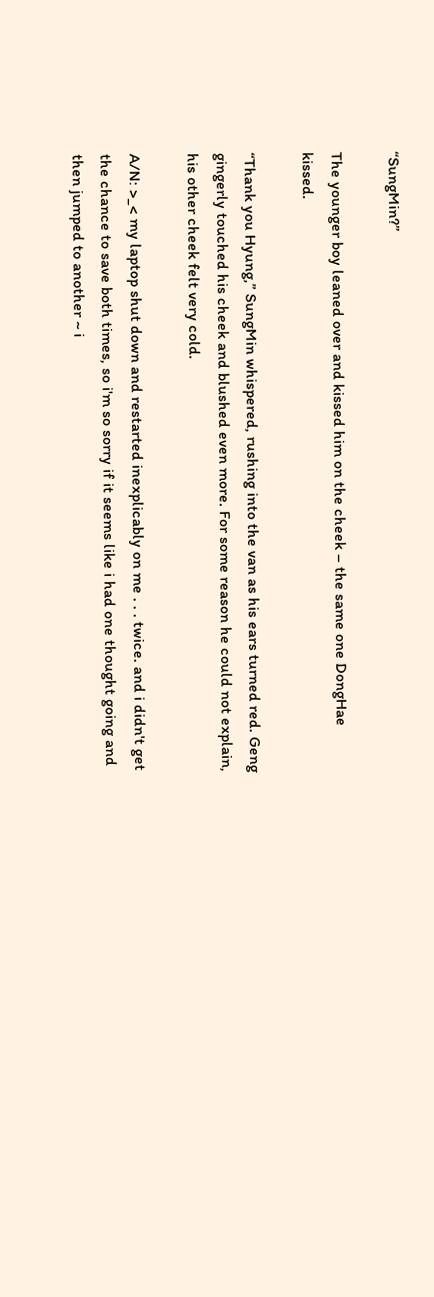“SungMin?”

The younger boy leaned over and kissed him on the cheek – the same one DongHae kissed.

“Thank you Hyung,” SungMin whispered, rushing into the van as his ears turned red. Geng gingerly touched his cheek and blushed even more. For some reason he could not explain, his other cheek felt very cold.

A/N: >_< my laptop shut down and restarted inexplicably on me . . . twice. and i didn't get the chance to save both times, so i'm so sorry if it seems like i had one thought going and then jumped to another ~ i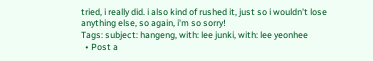tried, i really did. i also kind of rushed it, just so i wouldn't lose anything else, so again, i'm so sorry!
Tags: subject: hangeng, with: lee junki, with: lee yeonhee
  • Post a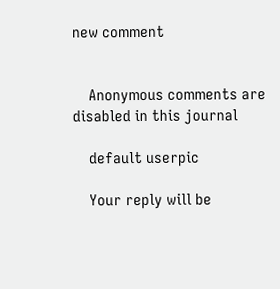new comment


    Anonymous comments are disabled in this journal

    default userpic

    Your reply will be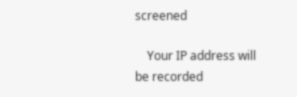screened

    Your IP address will be recorded